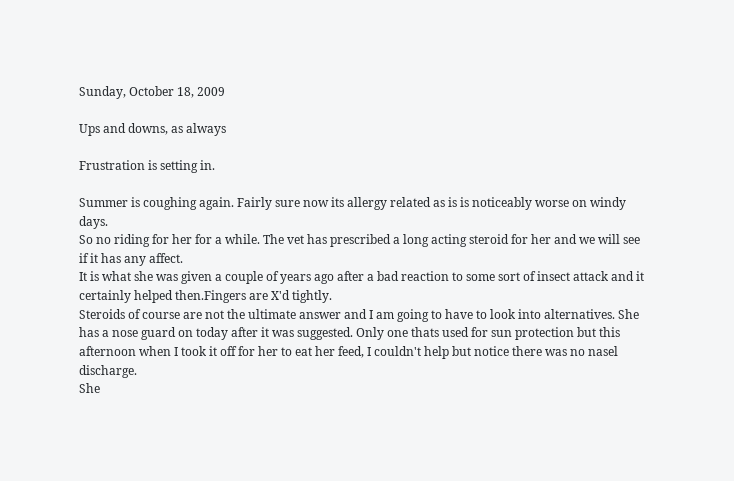Sunday, October 18, 2009

Ups and downs, as always

Frustration is setting in.

Summer is coughing again. Fairly sure now its allergy related as is is noticeably worse on windy days.
So no riding for her for a while. The vet has prescribed a long acting steroid for her and we will see if it has any affect.
It is what she was given a couple of years ago after a bad reaction to some sort of insect attack and it certainly helped then.Fingers are X'd tightly.
Steroids of course are not the ultimate answer and I am going to have to look into alternatives. She has a nose guard on today after it was suggested. Only one thats used for sun protection but this afternoon when I took it off for her to eat her feed, I couldn't help but notice there was no nasel discharge.
She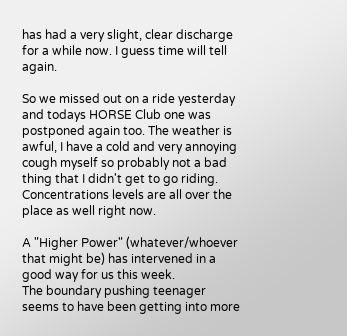has had a very slight, clear discharge for a while now. I guess time will tell again.

So we missed out on a ride yesterday and todays HORSE Club one was postponed again too. The weather is awful, I have a cold and very annoying cough myself so probably not a bad thing that I didn't get to go riding. Concentrations levels are all over the place as well right now.

A "Higher Power" (whatever/whoever that might be) has intervened in a good way for us this week.
The boundary pushing teenager seems to have been getting into more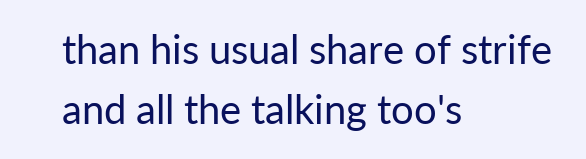than his usual share of strife and all the talking too's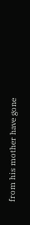from his mother have gone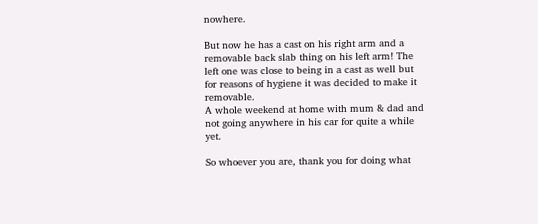nowhere.

But now he has a cast on his right arm and a removable back slab thing on his left arm! The left one was close to being in a cast as well but for reasons of hygiene it was decided to make it removable.
A whole weekend at home with mum & dad and not going anywhere in his car for quite a while yet.

So whoever you are, thank you for doing what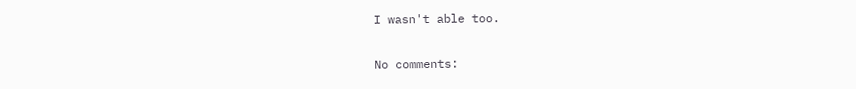I wasn't able too.

No comments: